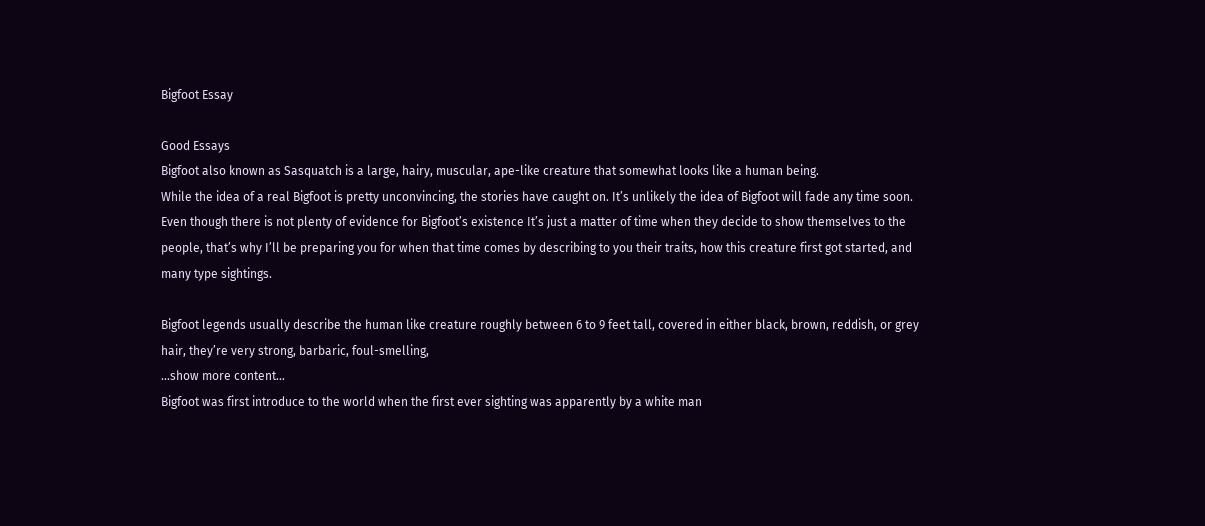Bigfoot Essay

Good Essays
Bigfoot also known as Sasquatch is a large, hairy, muscular, ape-like creature that somewhat looks like a human being.
While the idea of a real Bigfoot is pretty unconvincing, the stories have caught on. It’s unlikely the idea of Bigfoot will fade any time soon. Even though there is not plenty of evidence for Bigfoot’s existence It’s just a matter of time when they decide to show themselves to the people, that’s why I’ll be preparing you for when that time comes by describing to you their traits, how this creature first got started, and many type sightings.

Bigfoot legends usually describe the human like creature roughly between 6 to 9 feet tall, covered in either black, brown, reddish, or grey hair, they’re very strong, barbaric, foul-smelling,
…show more content…
Bigfoot was first introduce to the world when the first ever sighting was apparently by a white man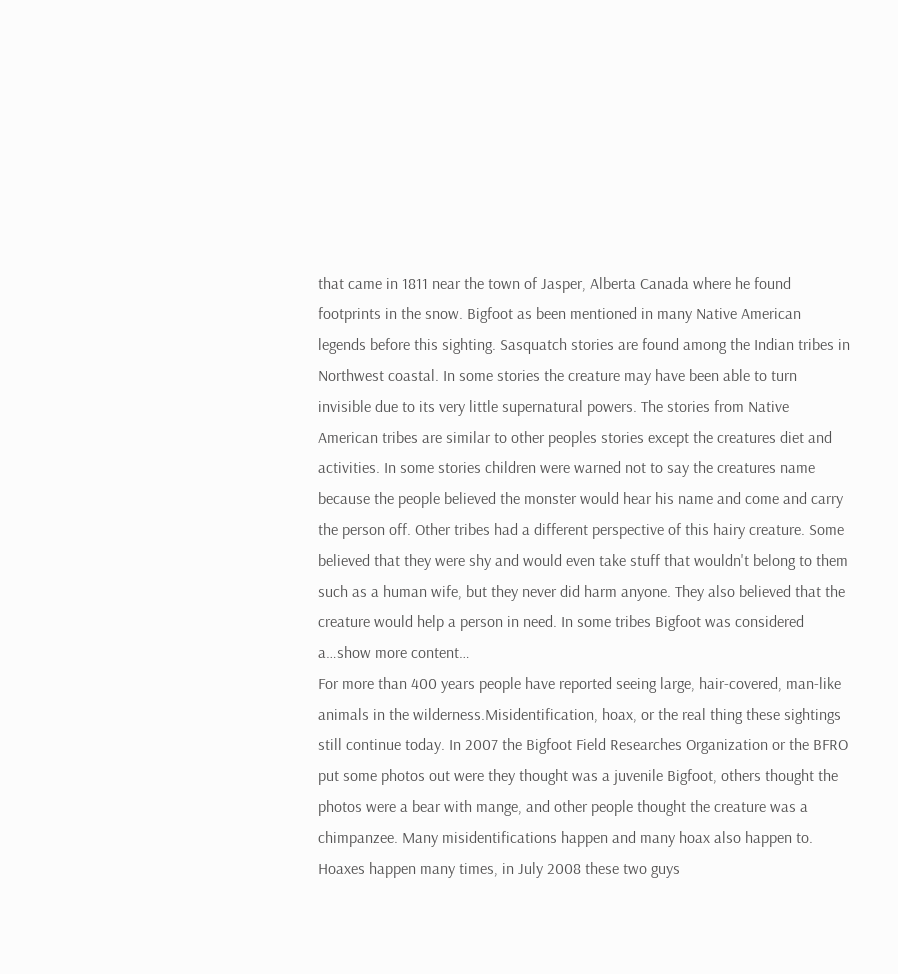that came in 1811 near the town of Jasper, Alberta Canada where he found footprints in the snow. Bigfoot as been mentioned in many Native American legends before this sighting. Sasquatch stories are found among the Indian tribes in Northwest coastal. In some stories the creature may have been able to turn invisible due to its very little supernatural powers. The stories from Native American tribes are similar to other peoples stories except the creatures diet and activities. In some stories children were warned not to say the creatures name because the people believed the monster would hear his name and come and carry the person off. Other tribes had a different perspective of this hairy creature. Some believed that they were shy and would even take stuff that wouldn't belong to them such as a human wife, but they never did harm anyone. They also believed that the creature would help a person in need. In some tribes Bigfoot was considered a…show more content…
For more than 400 years people have reported seeing large, hair-covered, man-like animals in the wilderness.Misidentification, hoax, or the real thing these sightings still continue today. In 2007 the Bigfoot Field Researches Organization or the BFRO put some photos out were they thought was a juvenile Bigfoot, others thought the photos were a bear with mange, and other people thought the creature was a chimpanzee. Many misidentifications happen and many hoax also happen to. Hoaxes happen many times, in July 2008 these two guys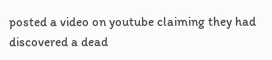posted a video on youtube claiming they had discovered a dead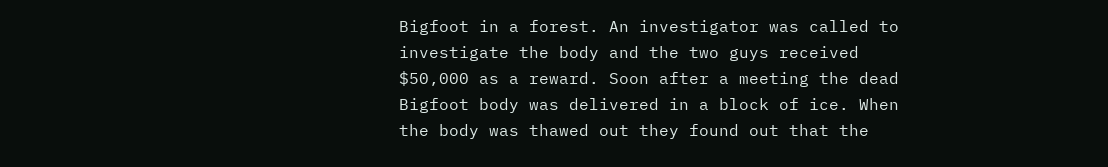Bigfoot in a forest. An investigator was called to investigate the body and the two guys received $50,000 as a reward. Soon after a meeting the dead Bigfoot body was delivered in a block of ice. When the body was thawed out they found out that the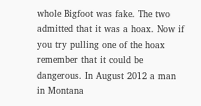whole Bigfoot was fake. The two admitted that it was a hoax. Now if you try pulling one of the hoax remember that it could be dangerous. In August 2012 a man in Montana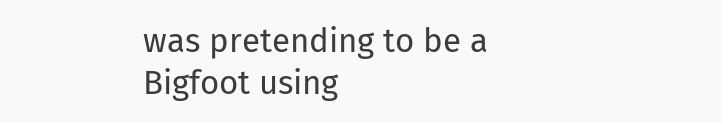was pretending to be a Bigfoot using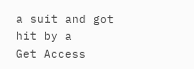a suit and got hit by a
Get Access